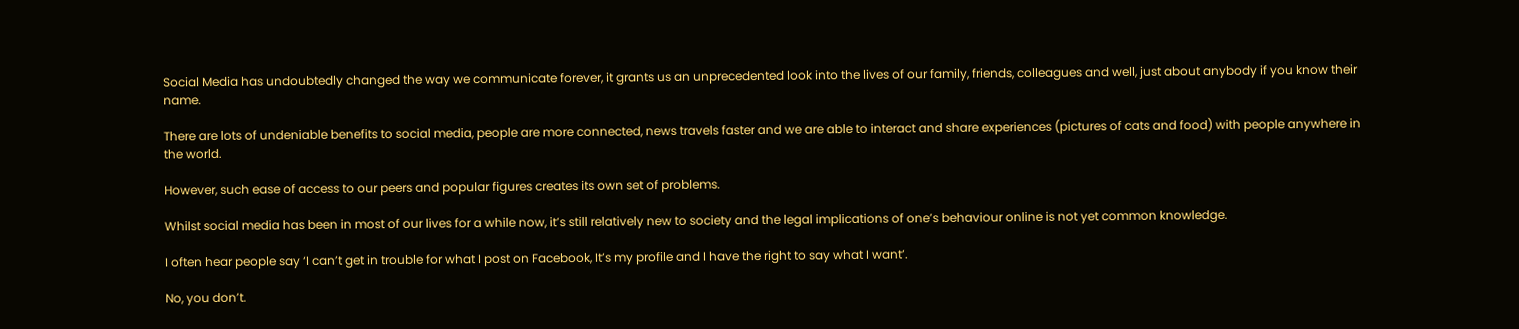Social Media has undoubtedly changed the way we communicate forever, it grants us an unprecedented look into the lives of our family, friends, colleagues and well, just about anybody if you know their name.

There are lots of undeniable benefits to social media, people are more connected, news travels faster and we are able to interact and share experiences (pictures of cats and food) with people anywhere in the world.

However, such ease of access to our peers and popular figures creates its own set of problems.

Whilst social media has been in most of our lives for a while now, it’s still relatively new to society and the legal implications of one’s behaviour online is not yet common knowledge.

I often hear people say ‘I can’t get in trouble for what I post on Facebook, It’s my profile and I have the right to say what I want’.

No, you don’t.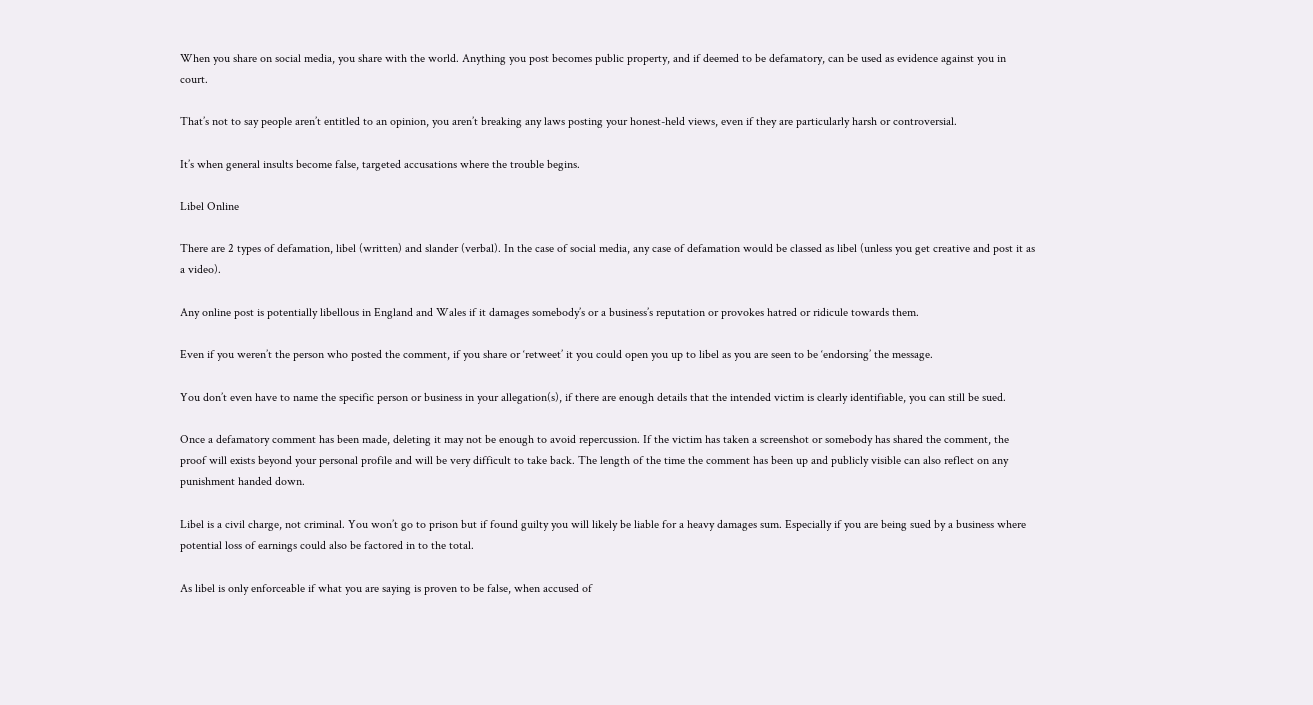When you share on social media, you share with the world. Anything you post becomes public property, and if deemed to be defamatory, can be used as evidence against you in court.

That’s not to say people aren’t entitled to an opinion, you aren’t breaking any laws posting your honest-held views, even if they are particularly harsh or controversial.

It’s when general insults become false, targeted accusations where the trouble begins.

Libel Online

There are 2 types of defamation, libel (written) and slander (verbal). In the case of social media, any case of defamation would be classed as libel (unless you get creative and post it as a video).

Any online post is potentially libellous in England and Wales if it damages somebody’s or a business’s reputation or provokes hatred or ridicule towards them.

Even if you weren’t the person who posted the comment, if you share or ‘retweet’ it you could open you up to libel as you are seen to be ‘endorsing’ the message.

You don’t even have to name the specific person or business in your allegation(s), if there are enough details that the intended victim is clearly identifiable, you can still be sued.

Once a defamatory comment has been made, deleting it may not be enough to avoid repercussion. If the victim has taken a screenshot or somebody has shared the comment, the proof will exists beyond your personal profile and will be very difficult to take back. The length of the time the comment has been up and publicly visible can also reflect on any punishment handed down.

Libel is a civil charge, not criminal. You won’t go to prison but if found guilty you will likely be liable for a heavy damages sum. Especially if you are being sued by a business where potential loss of earnings could also be factored in to the total.

As libel is only enforceable if what you are saying is proven to be false, when accused of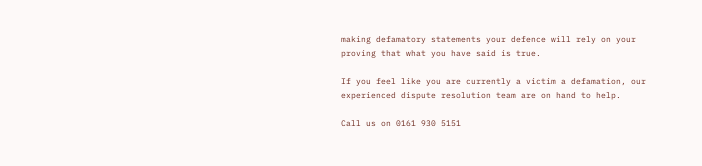making defamatory statements your defence will rely on your proving that what you have said is true.

If you feel like you are currently a victim a defamation, our experienced dispute resolution team are on hand to help.

Call us on 0161 930 5151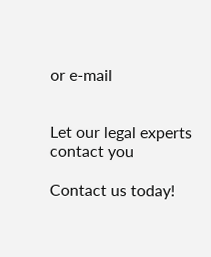or e-mail


Let our legal experts contact you

Contact us today!